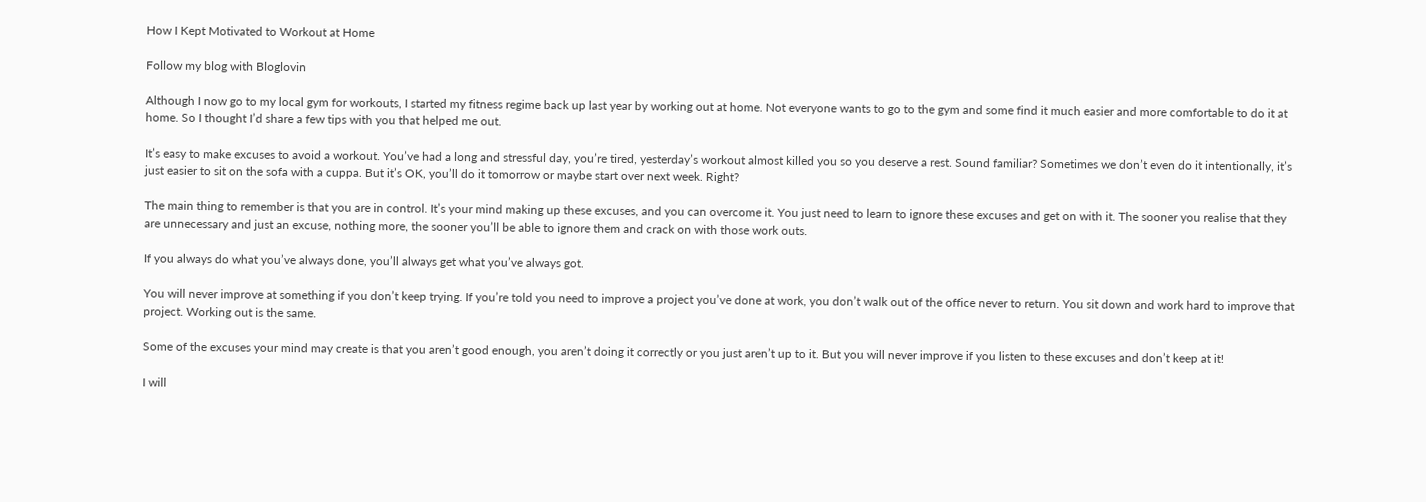How I Kept Motivated to Workout at Home

Follow my blog with Bloglovin

Although I now go to my local gym for workouts, I started my fitness regime back up last year by working out at home. Not everyone wants to go to the gym and some find it much easier and more comfortable to do it at home. So I thought I’d share a few tips with you that helped me out.

It’s easy to make excuses to avoid a workout. You’ve had a long and stressful day, you’re tired, yesterday’s workout almost killed you so you deserve a rest. Sound familiar? Sometimes we don’t even do it intentionally, it’s just easier to sit on the sofa with a cuppa. But it’s OK, you’ll do it tomorrow or maybe start over next week. Right?

The main thing to remember is that you are in control. It’s your mind making up these excuses, and you can overcome it. You just need to learn to ignore these excuses and get on with it. The sooner you realise that they are unnecessary and just an excuse, nothing more, the sooner you’ll be able to ignore them and crack on with those work outs.

If you always do what you’ve always done, you’ll always get what you’ve always got.

You will never improve at something if you don’t keep trying. If you’re told you need to improve a project you’ve done at work, you don’t walk out of the office never to return. You sit down and work hard to improve that project. Working out is the same.

Some of the excuses your mind may create is that you aren’t good enough, you aren’t doing it correctly or you just aren’t up to it. But you will never improve if you listen to these excuses and don’t keep at it!

I will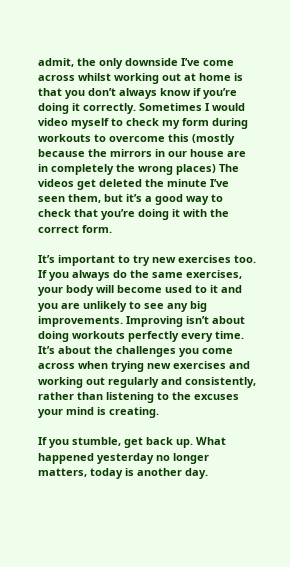admit, the only downside I’ve come across whilst working out at home is that you don’t always know if you’re doing it correctly. Sometimes I would video myself to check my form during workouts to overcome this (mostly because the mirrors in our house are in completely the wrong places) The videos get deleted the minute I’ve seen them, but it’s a good way to check that you’re doing it with the correct form.

It’s important to try new exercises too. If you always do the same exercises, your body will become used to it and you are unlikely to see any big improvements. Improving isn’t about doing workouts perfectly every time. It’s about the challenges you come across when trying new exercises and working out regularly and consistently, rather than listening to the excuses your mind is creating.

If you stumble, get back up. What happened yesterday no longer matters, today is another day.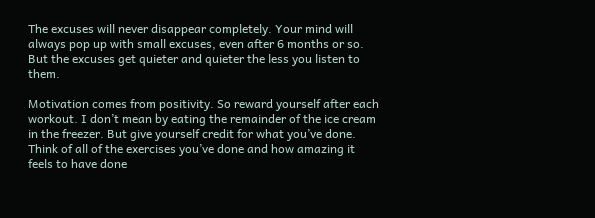The excuses will never disappear completely. Your mind will always pop up with small excuses, even after 6 months or so. But the excuses get quieter and quieter the less you listen to them.

Motivation comes from positivity. So reward yourself after each workout. I don’t mean by eating the remainder of the ice cream in the freezer. But give yourself credit for what you’ve done. Think of all of the exercises you’ve done and how amazing it feels to have done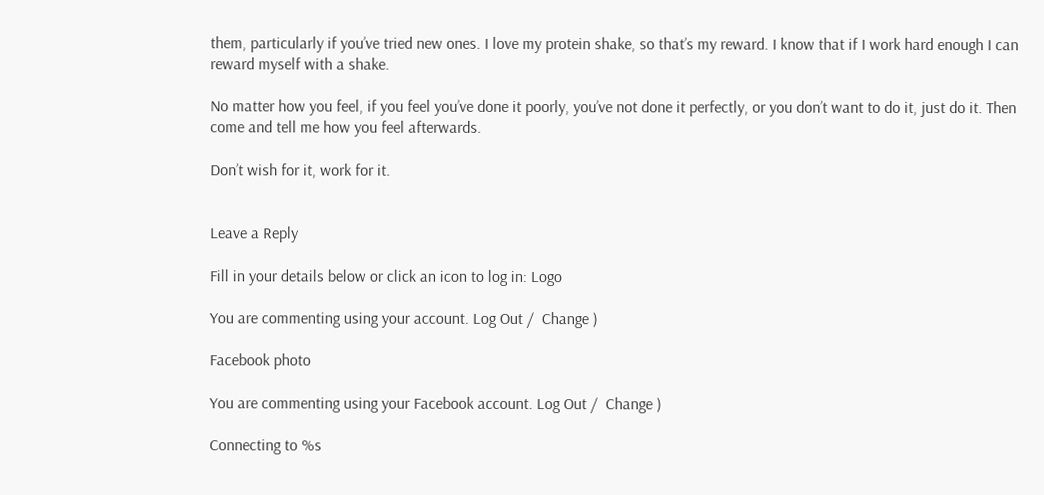them, particularly if you’ve tried new ones. I love my protein shake, so that’s my reward. I know that if I work hard enough I can reward myself with a shake.

No matter how you feel, if you feel you’ve done it poorly, you’ve not done it perfectly, or you don’t want to do it, just do it. Then come and tell me how you feel afterwards.

Don’t wish for it, work for it.


Leave a Reply

Fill in your details below or click an icon to log in: Logo

You are commenting using your account. Log Out /  Change )

Facebook photo

You are commenting using your Facebook account. Log Out /  Change )

Connecting to %s